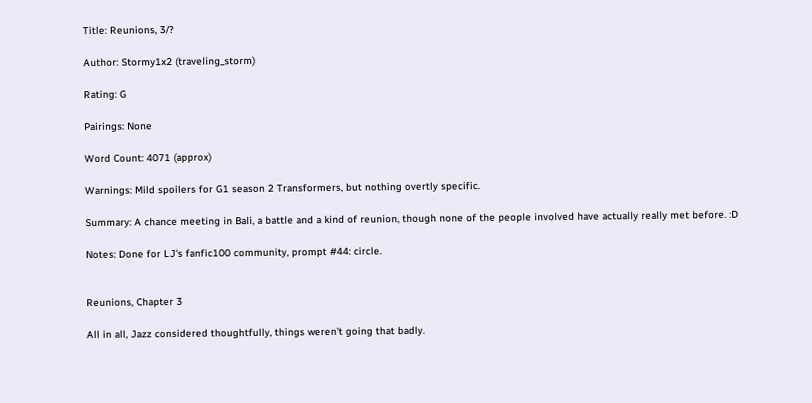Title: Reunions, 3/?

Author: Stormy1x2 (traveling_storm)

Rating: G

Pairings: None

Word Count: 4071 (approx)

Warnings: Mild spoilers for G1 season 2 Transformers, but nothing overtly specific.

Summary: A chance meeting in Bali, a battle and a kind of reunion, though none of the people involved have actually really met before. :D

Notes: Done for LJ's fanfic100 community, prompt #44: circle.


Reunions, Chapter 3

All in all, Jazz considered thoughtfully, things weren't going that badly.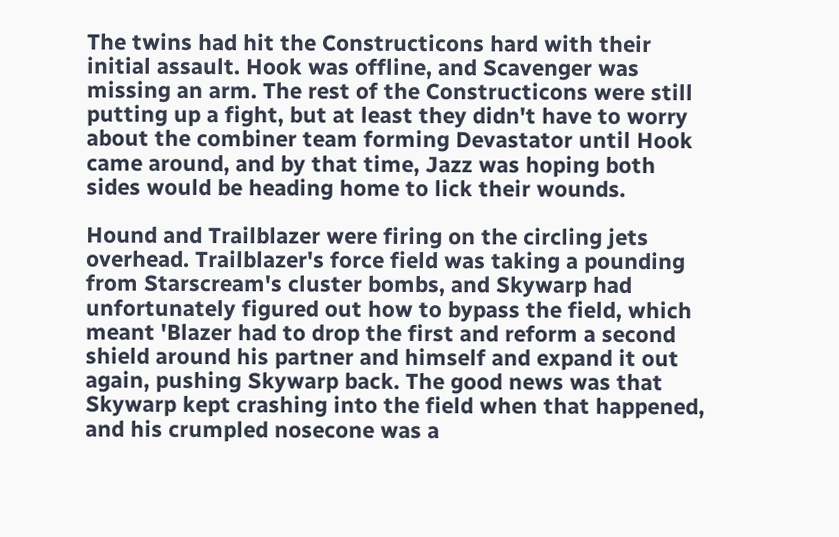The twins had hit the Constructicons hard with their initial assault. Hook was offline, and Scavenger was missing an arm. The rest of the Constructicons were still putting up a fight, but at least they didn't have to worry about the combiner team forming Devastator until Hook came around, and by that time, Jazz was hoping both sides would be heading home to lick their wounds.

Hound and Trailblazer were firing on the circling jets overhead. Trailblazer's force field was taking a pounding from Starscream's cluster bombs, and Skywarp had unfortunately figured out how to bypass the field, which meant 'Blazer had to drop the first and reform a second shield around his partner and himself and expand it out again, pushing Skywarp back. The good news was that Skywarp kept crashing into the field when that happened, and his crumpled nosecone was a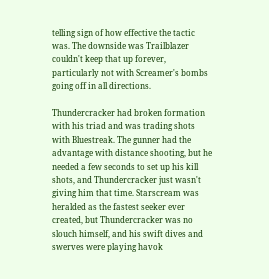telling sign of how effective the tactic was. The downside was Trailblazer couldn't keep that up forever, particularly not with Screamer's bombs going off in all directions.

Thundercracker had broken formation with his triad and was trading shots with Bluestreak. The gunner had the advantage with distance shooting, but he needed a few seconds to set up his kill shots, and Thundercracker just wasn't giving him that time. Starscream was heralded as the fastest seeker ever created, but Thundercracker was no slouch himself, and his swift dives and swerves were playing havok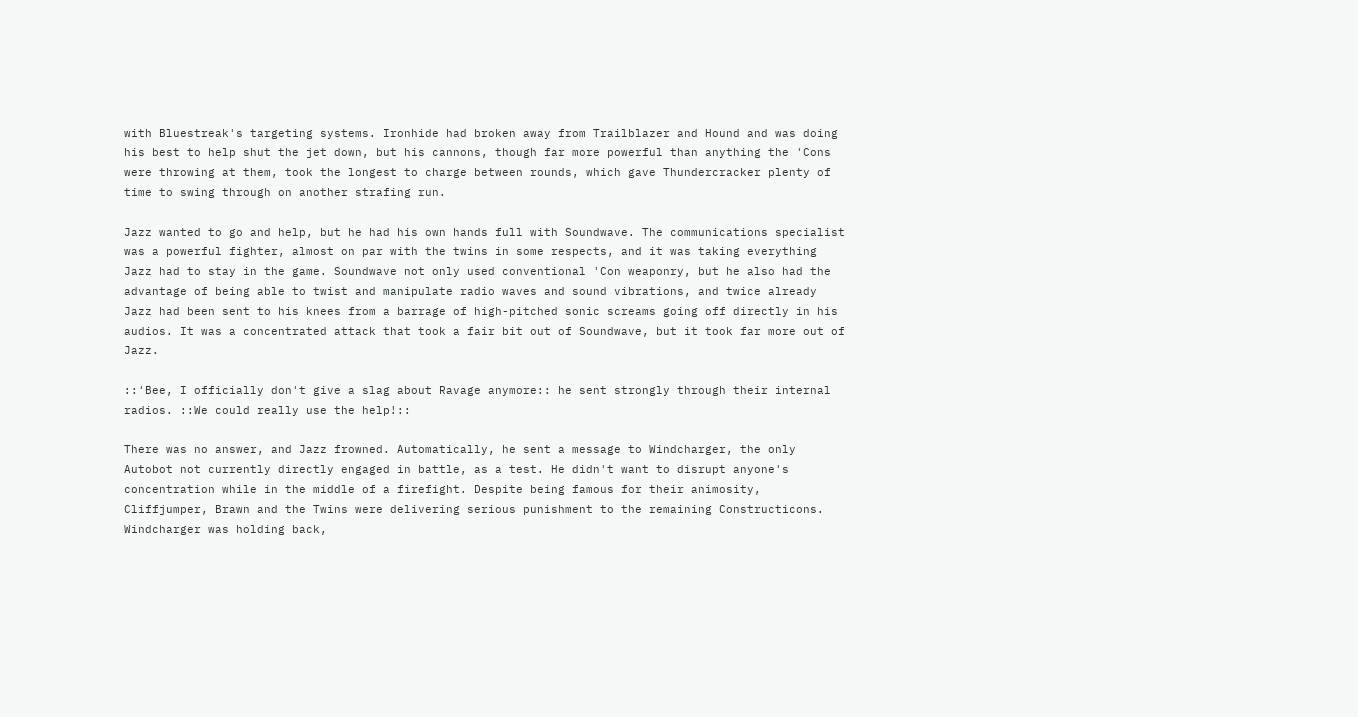with Bluestreak's targeting systems. Ironhide had broken away from Trailblazer and Hound and was doing his best to help shut the jet down, but his cannons, though far more powerful than anything the 'Cons were throwing at them, took the longest to charge between rounds, which gave Thundercracker plenty of time to swing through on another strafing run.

Jazz wanted to go and help, but he had his own hands full with Soundwave. The communications specialist was a powerful fighter, almost on par with the twins in some respects, and it was taking everything Jazz had to stay in the game. Soundwave not only used conventional 'Con weaponry, but he also had the advantage of being able to twist and manipulate radio waves and sound vibrations, and twice already Jazz had been sent to his knees from a barrage of high-pitched sonic screams going off directly in his audios. It was a concentrated attack that took a fair bit out of Soundwave, but it took far more out of Jazz.

::'Bee, I officially don't give a slag about Ravage anymore:: he sent strongly through their internal radios. ::We could really use the help!::

There was no answer, and Jazz frowned. Automatically, he sent a message to Windcharger, the only Autobot not currently directly engaged in battle, as a test. He didn't want to disrupt anyone's concentration while in the middle of a firefight. Despite being famous for their animosity, Cliffjumper, Brawn and the Twins were delivering serious punishment to the remaining Constructicons. Windcharger was holding back,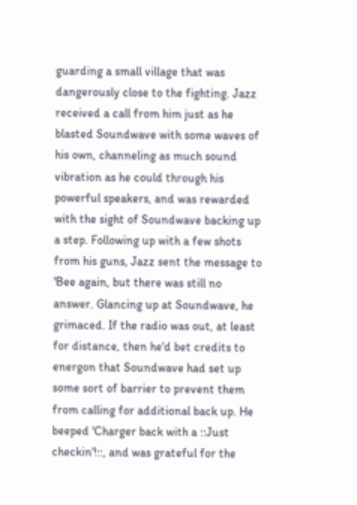guarding a small village that was dangerously close to the fighting. Jazz received a call from him just as he blasted Soundwave with some waves of his own, channeling as much sound vibration as he could through his powerful speakers, and was rewarded with the sight of Soundwave backing up a step. Following up with a few shots from his guns, Jazz sent the message to 'Bee again, but there was still no answer. Glancing up at Soundwave, he grimaced. If the radio was out, at least for distance, then he'd bet credits to energon that Soundwave had set up some sort of barrier to prevent them from calling for additional back up. He beeped 'Charger back with a ::Just checkin'!::, and was grateful for the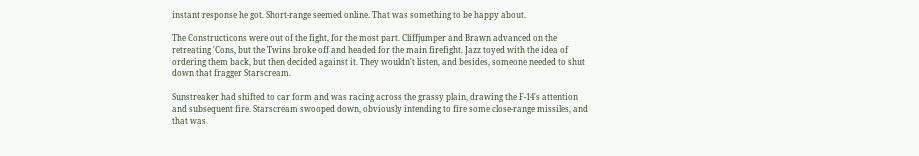instant response he got. Short-range seemed online. That was something to be happy about.

The Constructicons were out of the fight, for the most part. Cliffjumper and Brawn advanced on the retreating 'Cons, but the Twins broke off and headed for the main firefight. Jazz toyed with the idea of ordering them back, but then decided against it. They wouldn't listen, and besides, someone needed to shut down that fragger Starscream.

Sunstreaker had shifted to car form and was racing across the grassy plain, drawing the F-14's attention and subsequent fire. Starscream swooped down, obviously intending to fire some close-range missiles, and that was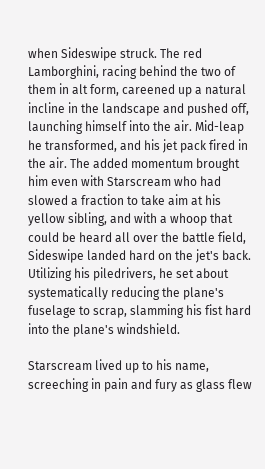when Sideswipe struck. The red Lamborghini, racing behind the two of them in alt form, careened up a natural incline in the landscape and pushed off, launching himself into the air. Mid-leap he transformed, and his jet pack fired in the air. The added momentum brought him even with Starscream who had slowed a fraction to take aim at his yellow sibling, and with a whoop that could be heard all over the battle field, Sideswipe landed hard on the jet's back. Utilizing his piledrivers, he set about systematically reducing the plane's fuselage to scrap, slamming his fist hard into the plane's windshield.

Starscream lived up to his name, screeching in pain and fury as glass flew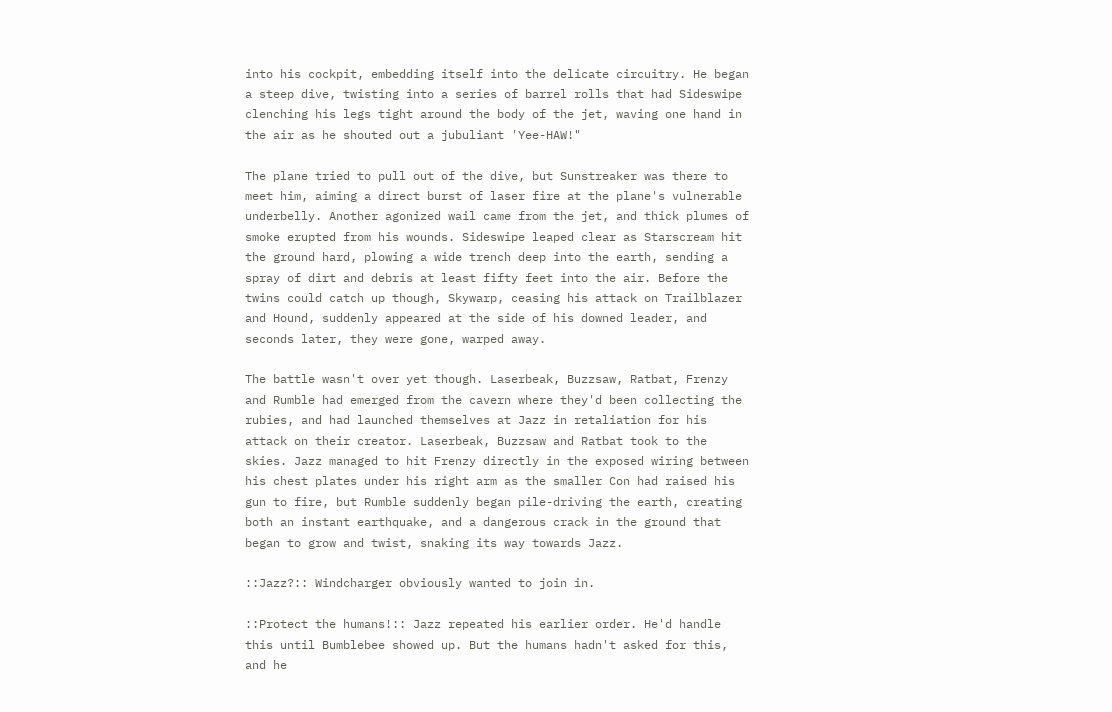into his cockpit, embedding itself into the delicate circuitry. He began a steep dive, twisting into a series of barrel rolls that had Sideswipe clenching his legs tight around the body of the jet, waving one hand in the air as he shouted out a jubuliant 'Yee-HAW!"

The plane tried to pull out of the dive, but Sunstreaker was there to meet him, aiming a direct burst of laser fire at the plane's vulnerable underbelly. Another agonized wail came from the jet, and thick plumes of smoke erupted from his wounds. Sideswipe leaped clear as Starscream hit the ground hard, plowing a wide trench deep into the earth, sending a spray of dirt and debris at least fifty feet into the air. Before the twins could catch up though, Skywarp, ceasing his attack on Trailblazer and Hound, suddenly appeared at the side of his downed leader, and seconds later, they were gone, warped away.

The battle wasn't over yet though. Laserbeak, Buzzsaw, Ratbat, Frenzy and Rumble had emerged from the cavern where they'd been collecting the rubies, and had launched themselves at Jazz in retaliation for his attack on their creator. Laserbeak, Buzzsaw and Ratbat took to the skies. Jazz managed to hit Frenzy directly in the exposed wiring between his chest plates under his right arm as the smaller Con had raised his gun to fire, but Rumble suddenly began pile-driving the earth, creating both an instant earthquake, and a dangerous crack in the ground that began to grow and twist, snaking its way towards Jazz.

::Jazz?:: Windcharger obviously wanted to join in.

::Protect the humans!:: Jazz repeated his earlier order. He'd handle this until Bumblebee showed up. But the humans hadn't asked for this, and he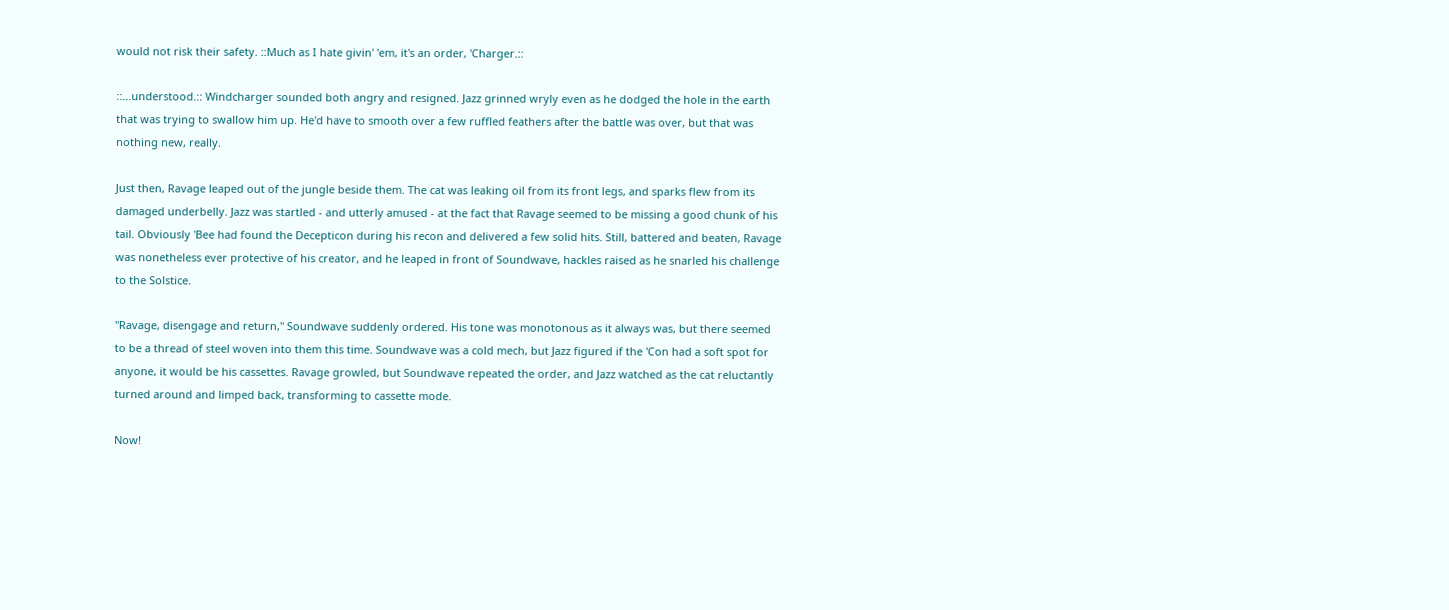would not risk their safety. ::Much as I hate givin' 'em, it's an order, 'Charger.::

::...understood.:: Windcharger sounded both angry and resigned. Jazz grinned wryly even as he dodged the hole in the earth that was trying to swallow him up. He'd have to smooth over a few ruffled feathers after the battle was over, but that was nothing new, really.

Just then, Ravage leaped out of the jungle beside them. The cat was leaking oil from its front legs, and sparks flew from its damaged underbelly. Jazz was startled - and utterly amused - at the fact that Ravage seemed to be missing a good chunk of his tail. Obviously 'Bee had found the Decepticon during his recon and delivered a few solid hits. Still, battered and beaten, Ravage was nonetheless ever protective of his creator, and he leaped in front of Soundwave, hackles raised as he snarled his challenge to the Solstice.

"Ravage, disengage and return," Soundwave suddenly ordered. His tone was monotonous as it always was, but there seemed to be a thread of steel woven into them this time. Soundwave was a cold mech, but Jazz figured if the 'Con had a soft spot for anyone, it would be his cassettes. Ravage growled, but Soundwave repeated the order, and Jazz watched as the cat reluctantly turned around and limped back, transforming to cassette mode.

Now!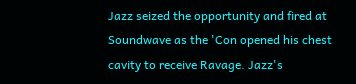Jazz seized the opportunity and fired at Soundwave as the 'Con opened his chest cavity to receive Ravage. Jazz's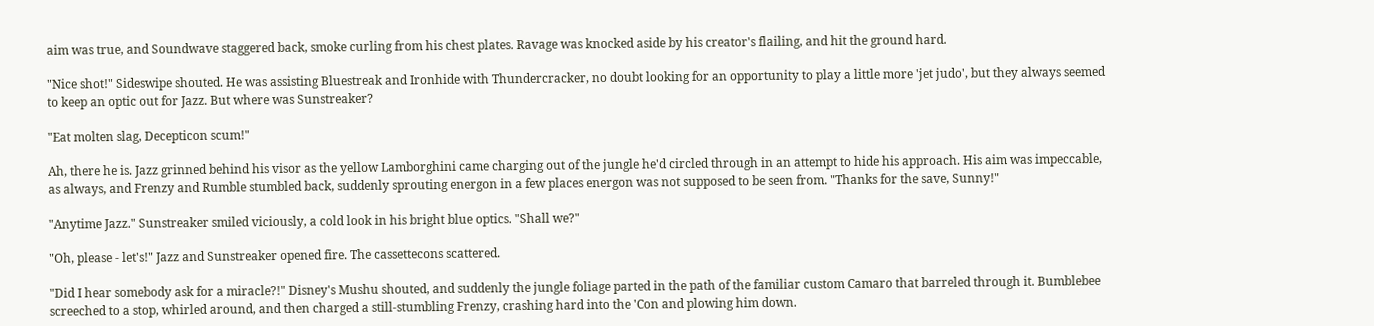aim was true, and Soundwave staggered back, smoke curling from his chest plates. Ravage was knocked aside by his creator's flailing, and hit the ground hard.

"Nice shot!" Sideswipe shouted. He was assisting Bluestreak and Ironhide with Thundercracker, no doubt looking for an opportunity to play a little more 'jet judo', but they always seemed to keep an optic out for Jazz. But where was Sunstreaker?

"Eat molten slag, Decepticon scum!"

Ah, there he is. Jazz grinned behind his visor as the yellow Lamborghini came charging out of the jungle he'd circled through in an attempt to hide his approach. His aim was impeccable, as always, and Frenzy and Rumble stumbled back, suddenly sprouting energon in a few places energon was not supposed to be seen from. "Thanks for the save, Sunny!"

"Anytime Jazz." Sunstreaker smiled viciously, a cold look in his bright blue optics. "Shall we?"

"Oh, please - let's!" Jazz and Sunstreaker opened fire. The cassettecons scattered.

"Did I hear somebody ask for a miracle?!" Disney's Mushu shouted, and suddenly the jungle foliage parted in the path of the familiar custom Camaro that barreled through it. Bumblebee screeched to a stop, whirled around, and then charged a still-stumbling Frenzy, crashing hard into the 'Con and plowing him down.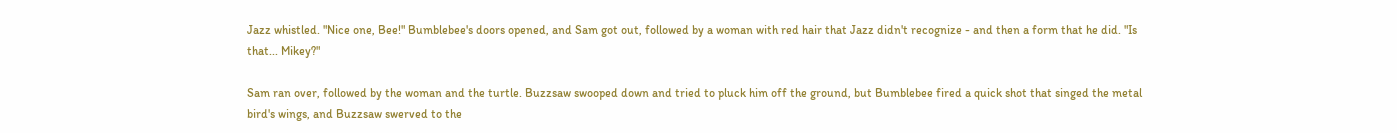Jazz whistled. "Nice one, Bee!" Bumblebee's doors opened, and Sam got out, followed by a woman with red hair that Jazz didn't recognize - and then a form that he did. "Is that... Mikey?"

Sam ran over, followed by the woman and the turtle. Buzzsaw swooped down and tried to pluck him off the ground, but Bumblebee fired a quick shot that singed the metal bird's wings, and Buzzsaw swerved to the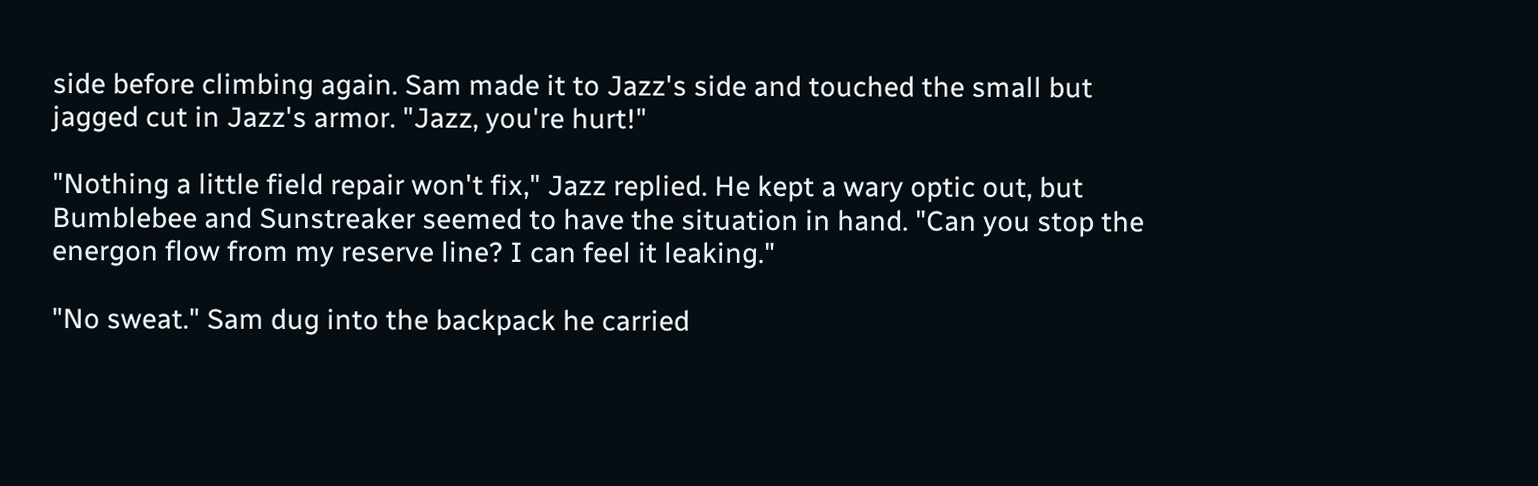side before climbing again. Sam made it to Jazz's side and touched the small but jagged cut in Jazz's armor. "Jazz, you're hurt!"

"Nothing a little field repair won't fix," Jazz replied. He kept a wary optic out, but Bumblebee and Sunstreaker seemed to have the situation in hand. "Can you stop the energon flow from my reserve line? I can feel it leaking."

"No sweat." Sam dug into the backpack he carried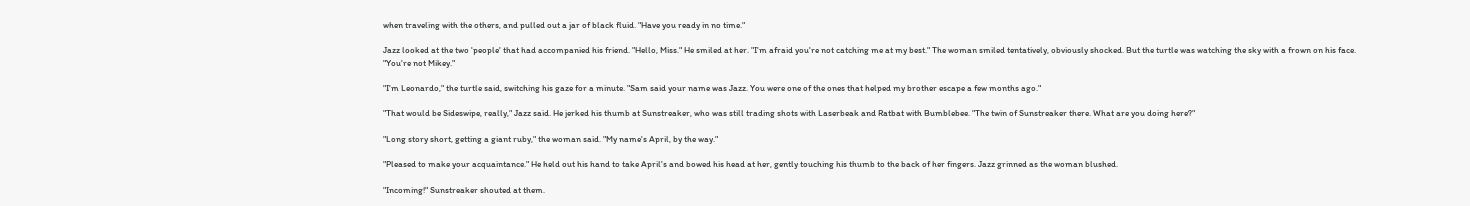when traveling with the others, and pulled out a jar of black fluid. "Have you ready in no time."

Jazz looked at the two 'people' that had accompanied his friend. "Hello, Miss." He smiled at her. "I'm afraid you're not catching me at my best." The woman smiled tentatively, obviously shocked. But the turtle was watching the sky with a frown on his face. "You're not Mikey."

"I'm Leonardo," the turtle said, switching his gaze for a minute. "Sam said your name was Jazz. You were one of the ones that helped my brother escape a few months ago."

"That would be Sideswipe, really," Jazz said. He jerked his thumb at Sunstreaker, who was still trading shots with Laserbeak and Ratbat with Bumblebee. "The twin of Sunstreaker there. What are you doing here?"

"Long story short, getting a giant ruby," the woman said. "My name's April, by the way."

"Pleased to make your acquaintance." He held out his hand to take April's and bowed his head at her, gently touching his thumb to the back of her fingers. Jazz grinned as the woman blushed.

"Incoming!" Sunstreaker shouted at them.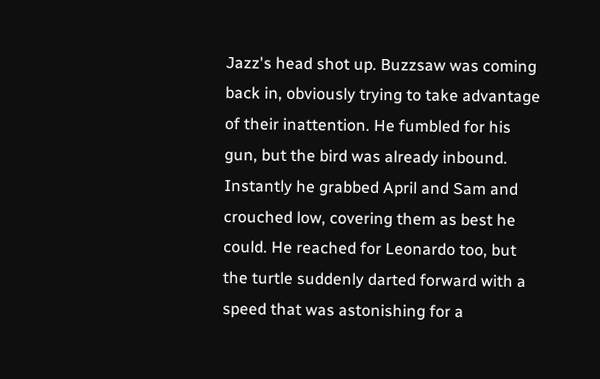Jazz's head shot up. Buzzsaw was coming back in, obviously trying to take advantage of their inattention. He fumbled for his gun, but the bird was already inbound. Instantly he grabbed April and Sam and crouched low, covering them as best he could. He reached for Leonardo too, but the turtle suddenly darted forward with a speed that was astonishing for a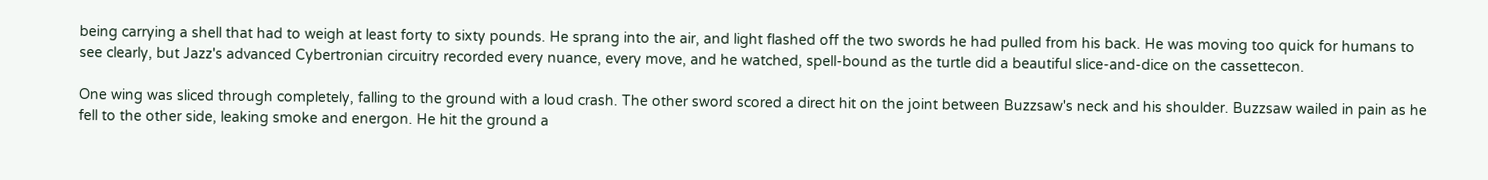being carrying a shell that had to weigh at least forty to sixty pounds. He sprang into the air, and light flashed off the two swords he had pulled from his back. He was moving too quick for humans to see clearly, but Jazz's advanced Cybertronian circuitry recorded every nuance, every move, and he watched, spell-bound as the turtle did a beautiful slice-and-dice on the cassettecon.

One wing was sliced through completely, falling to the ground with a loud crash. The other sword scored a direct hit on the joint between Buzzsaw's neck and his shoulder. Buzzsaw wailed in pain as he fell to the other side, leaking smoke and energon. He hit the ground a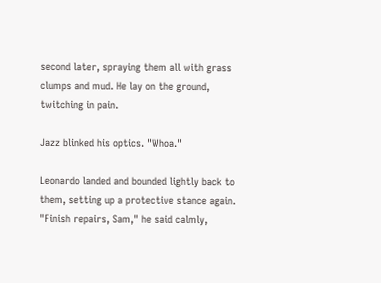second later, spraying them all with grass clumps and mud. He lay on the ground, twitching in pain.

Jazz blinked his optics. "Whoa."

Leonardo landed and bounded lightly back to them, setting up a protective stance again. "Finish repairs, Sam," he said calmly,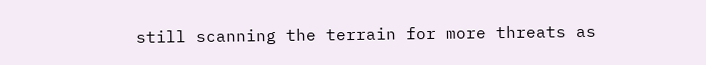still scanning the terrain for more threats as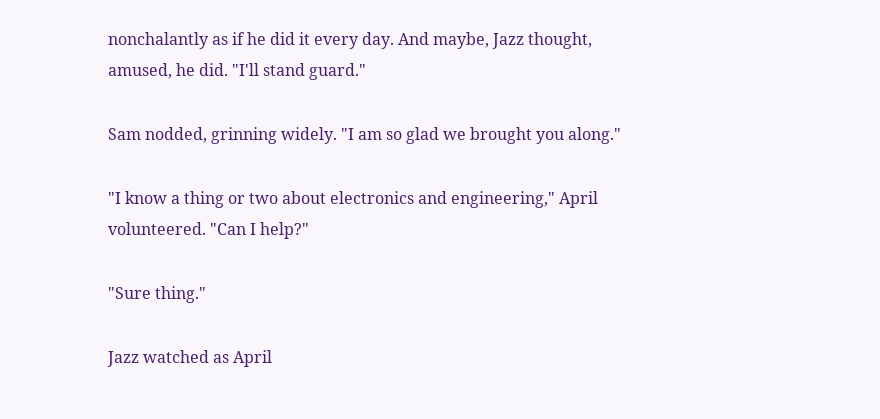nonchalantly as if he did it every day. And maybe, Jazz thought, amused, he did. "I'll stand guard."

Sam nodded, grinning widely. "I am so glad we brought you along."

"I know a thing or two about electronics and engineering," April volunteered. "Can I help?"

"Sure thing."

Jazz watched as April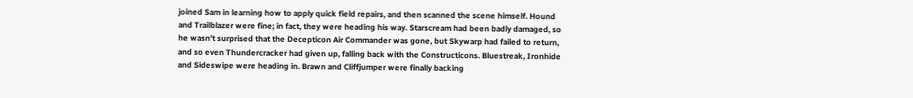joined Sam in learning how to apply quick field repairs, and then scanned the scene himself. Hound and Trailblazer were fine; in fact, they were heading his way. Starscream had been badly damaged, so he wasn't surprised that the Decepticon Air Commander was gone, but Skywarp had failed to return, and so even Thundercracker had given up, falling back with the Constructicons. Bluestreak, Ironhide and Sideswipe were heading in. Brawn and Cliffjumper were finally backing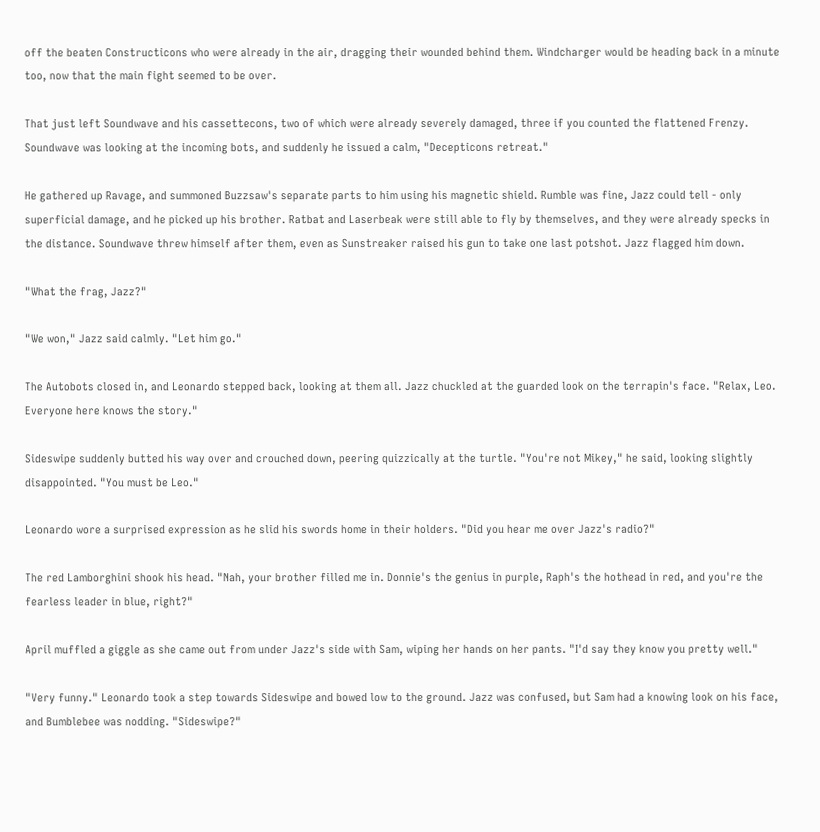off the beaten Constructicons who were already in the air, dragging their wounded behind them. Windcharger would be heading back in a minute too, now that the main fight seemed to be over.

That just left Soundwave and his cassettecons, two of which were already severely damaged, three if you counted the flattened Frenzy. Soundwave was looking at the incoming bots, and suddenly he issued a calm, "Decepticons retreat."

He gathered up Ravage, and summoned Buzzsaw's separate parts to him using his magnetic shield. Rumble was fine, Jazz could tell - only superficial damage, and he picked up his brother. Ratbat and Laserbeak were still able to fly by themselves, and they were already specks in the distance. Soundwave threw himself after them, even as Sunstreaker raised his gun to take one last potshot. Jazz flagged him down.

"What the frag, Jazz?"

"We won," Jazz said calmly. "Let him go."

The Autobots closed in, and Leonardo stepped back, looking at them all. Jazz chuckled at the guarded look on the terrapin's face. "Relax, Leo. Everyone here knows the story."

Sideswipe suddenly butted his way over and crouched down, peering quizzically at the turtle. "You're not Mikey," he said, looking slightly disappointed. "You must be Leo."

Leonardo wore a surprised expression as he slid his swords home in their holders. "Did you hear me over Jazz's radio?"

The red Lamborghini shook his head. "Nah, your brother filled me in. Donnie's the genius in purple, Raph's the hothead in red, and you're the fearless leader in blue, right?"

April muffled a giggle as she came out from under Jazz's side with Sam, wiping her hands on her pants. "I'd say they know you pretty well."

"Very funny." Leonardo took a step towards Sideswipe and bowed low to the ground. Jazz was confused, but Sam had a knowing look on his face, and Bumblebee was nodding. "Sideswipe?"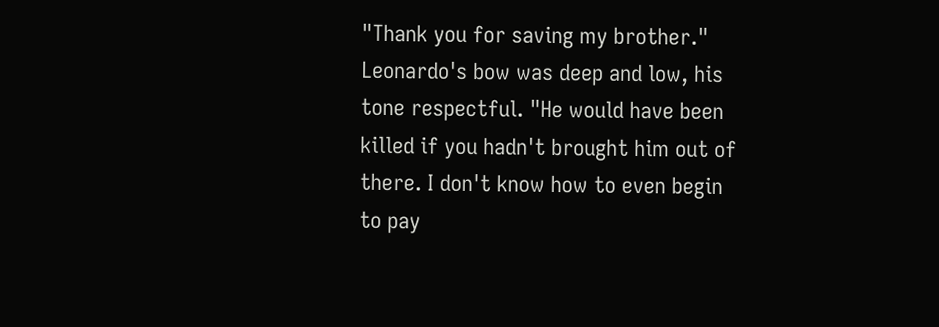"Thank you for saving my brother." Leonardo's bow was deep and low, his tone respectful. "He would have been killed if you hadn't brought him out of there. I don't know how to even begin to pay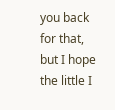you back for that, but I hope the little I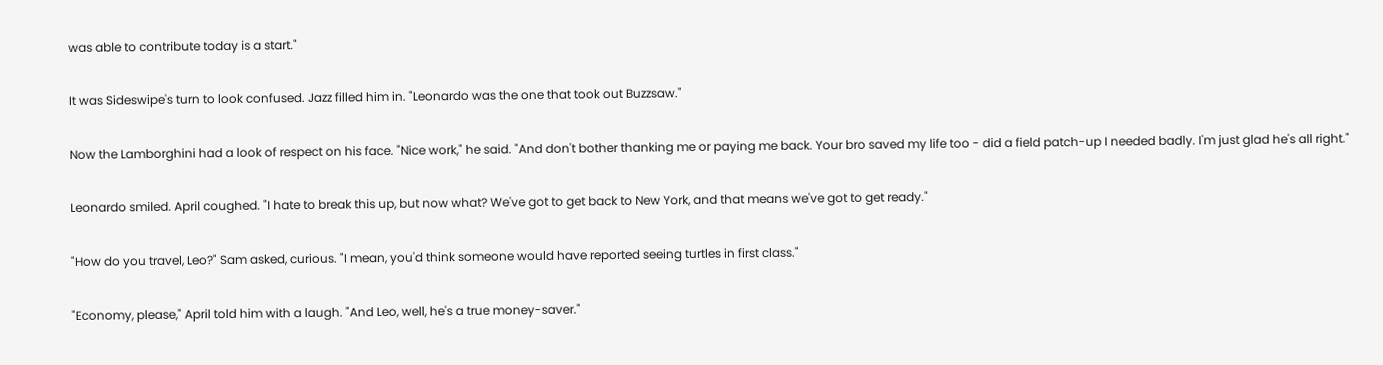was able to contribute today is a start."

It was Sideswipe's turn to look confused. Jazz filled him in. "Leonardo was the one that took out Buzzsaw."

Now the Lamborghini had a look of respect on his face. "Nice work," he said. "And don't bother thanking me or paying me back. Your bro saved my life too - did a field patch-up I needed badly. I'm just glad he's all right."

Leonardo smiled. April coughed. "I hate to break this up, but now what? We've got to get back to New York, and that means we've got to get ready."

"How do you travel, Leo?" Sam asked, curious. "I mean, you'd think someone would have reported seeing turtles in first class."

"Economy, please," April told him with a laugh. "And Leo, well, he's a true money-saver."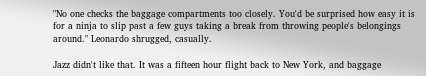"No one checks the baggage compartments too closely. You'd be surprised how easy it is for a ninja to slip past a few guys taking a break from throwing people's belongings around." Leonardo shrugged, casually.

Jazz didn't like that. It was a fifteen hour flight back to New York, and baggage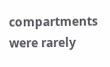compartments were rarely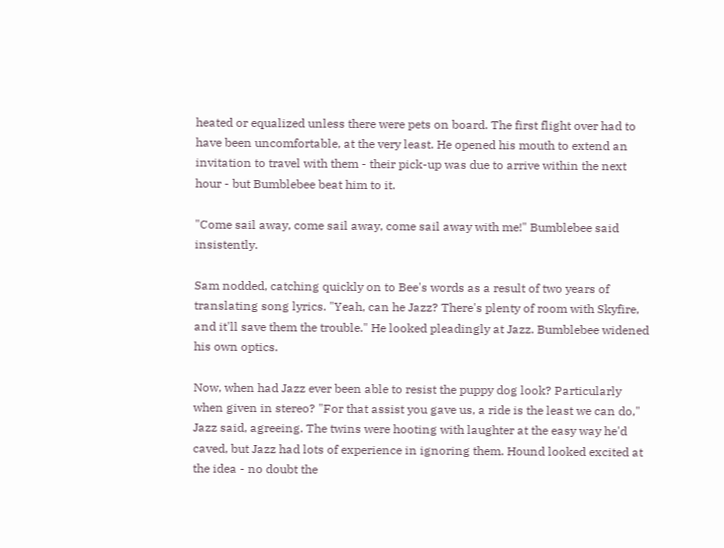heated or equalized unless there were pets on board. The first flight over had to have been uncomfortable, at the very least. He opened his mouth to extend an invitation to travel with them - their pick-up was due to arrive within the next hour - but Bumblebee beat him to it.

"Come sail away, come sail away, come sail away with me!" Bumblebee said insistently.

Sam nodded, catching quickly on to Bee's words as a result of two years of translating song lyrics. "Yeah, can he Jazz? There's plenty of room with Skyfire, and it'll save them the trouble." He looked pleadingly at Jazz. Bumblebee widened his own optics.

Now, when had Jazz ever been able to resist the puppy dog look? Particularly when given in stereo? "For that assist you gave us, a ride is the least we can do," Jazz said, agreeing. The twins were hooting with laughter at the easy way he'd caved, but Jazz had lots of experience in ignoring them. Hound looked excited at the idea - no doubt the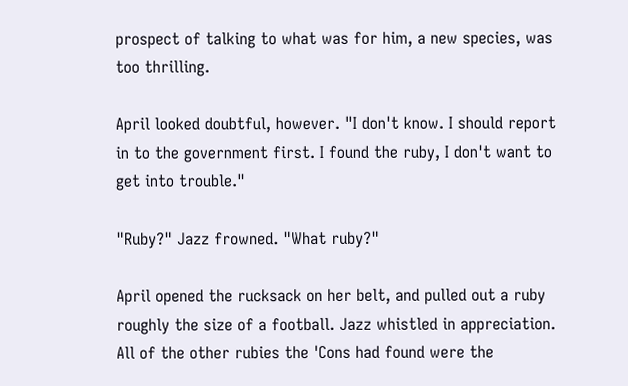prospect of talking to what was for him, a new species, was too thrilling.

April looked doubtful, however. "I don't know. I should report in to the government first. I found the ruby, I don't want to get into trouble."

"Ruby?" Jazz frowned. "What ruby?"

April opened the rucksack on her belt, and pulled out a ruby roughly the size of a football. Jazz whistled in appreciation. All of the other rubies the 'Cons had found were the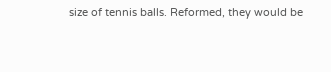size of tennis balls. Reformed, they would be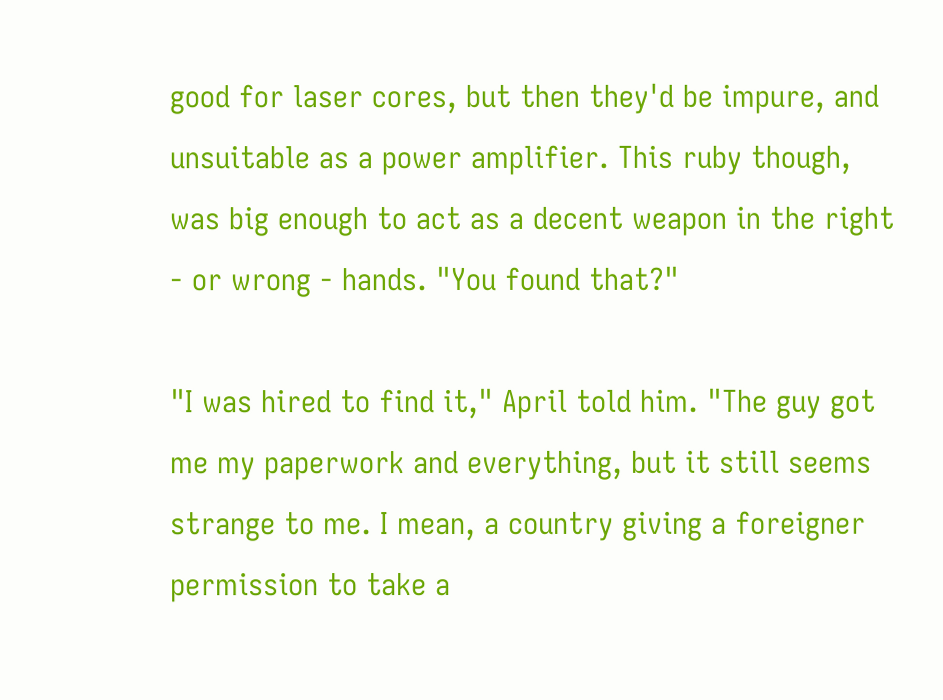good for laser cores, but then they'd be impure, and unsuitable as a power amplifier. This ruby though, was big enough to act as a decent weapon in the right - or wrong - hands. "You found that?"

"I was hired to find it," April told him. "The guy got me my paperwork and everything, but it still seems strange to me. I mean, a country giving a foreigner permission to take a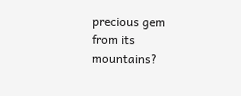precious gem from its mountains?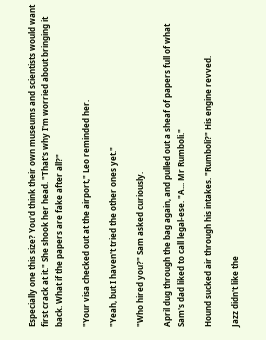Especially one this size? You'd think their own museums and scientists would want first crack at it." She shook her head. "That's why I'm worried about bringing it back. What if the papers are fake after all?"

"Your visa checked out at the airport," Leo reminded her.

"Yeah, but I haven't tried the other ones yet."

"Who hired you?" Sam asked curiously.

April dug through the bag again, and pulled out a sheaf of papers full of what Sam's dad liked to call legal-ese. "A... Mr Rumboli."

Hound sucked air through his intakes. "Rumboli?" His engine revved.

Jazz didn't like the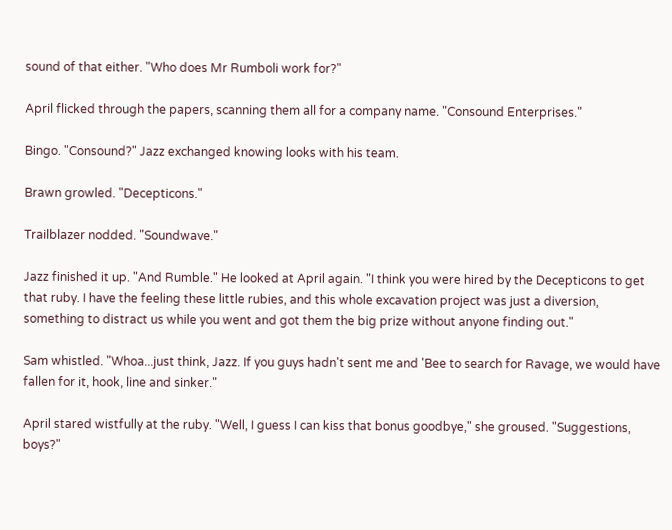sound of that either. "Who does Mr Rumboli work for?"

April flicked through the papers, scanning them all for a company name. "Consound Enterprises."

Bingo. "Consound?" Jazz exchanged knowing looks with his team.

Brawn growled. "Decepticons."

Trailblazer nodded. "Soundwave."

Jazz finished it up. "And Rumble." He looked at April again. "I think you were hired by the Decepticons to get that ruby. I have the feeling these little rubies, and this whole excavation project was just a diversion, something to distract us while you went and got them the big prize without anyone finding out."

Sam whistled. "Whoa...just think, Jazz. If you guys hadn't sent me and 'Bee to search for Ravage, we would have fallen for it, hook, line and sinker."

April stared wistfully at the ruby. "Well, I guess I can kiss that bonus goodbye," she groused. "Suggestions, boys?"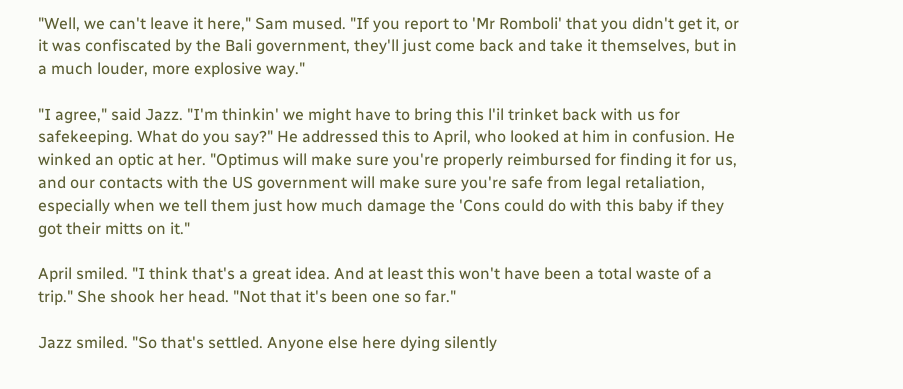"Well, we can't leave it here," Sam mused. "If you report to 'Mr Romboli' that you didn't get it, or it was confiscated by the Bali government, they'll just come back and take it themselves, but in a much louder, more explosive way."

"I agree," said Jazz. "I'm thinkin' we might have to bring this l'il trinket back with us for safekeeping. What do you say?" He addressed this to April, who looked at him in confusion. He winked an optic at her. "Optimus will make sure you're properly reimbursed for finding it for us, and our contacts with the US government will make sure you're safe from legal retaliation, especially when we tell them just how much damage the 'Cons could do with this baby if they got their mitts on it."

April smiled. "I think that's a great idea. And at least this won't have been a total waste of a trip." She shook her head. "Not that it's been one so far."

Jazz smiled. "So that's settled. Anyone else here dying silently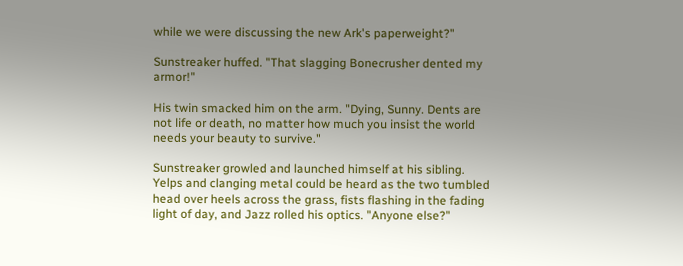while we were discussing the new Ark's paperweight?"

Sunstreaker huffed. "That slagging Bonecrusher dented my armor!"

His twin smacked him on the arm. "Dying, Sunny. Dents are not life or death, no matter how much you insist the world needs your beauty to survive."

Sunstreaker growled and launched himself at his sibling. Yelps and clanging metal could be heard as the two tumbled head over heels across the grass, fists flashing in the fading light of day, and Jazz rolled his optics. "Anyone else?"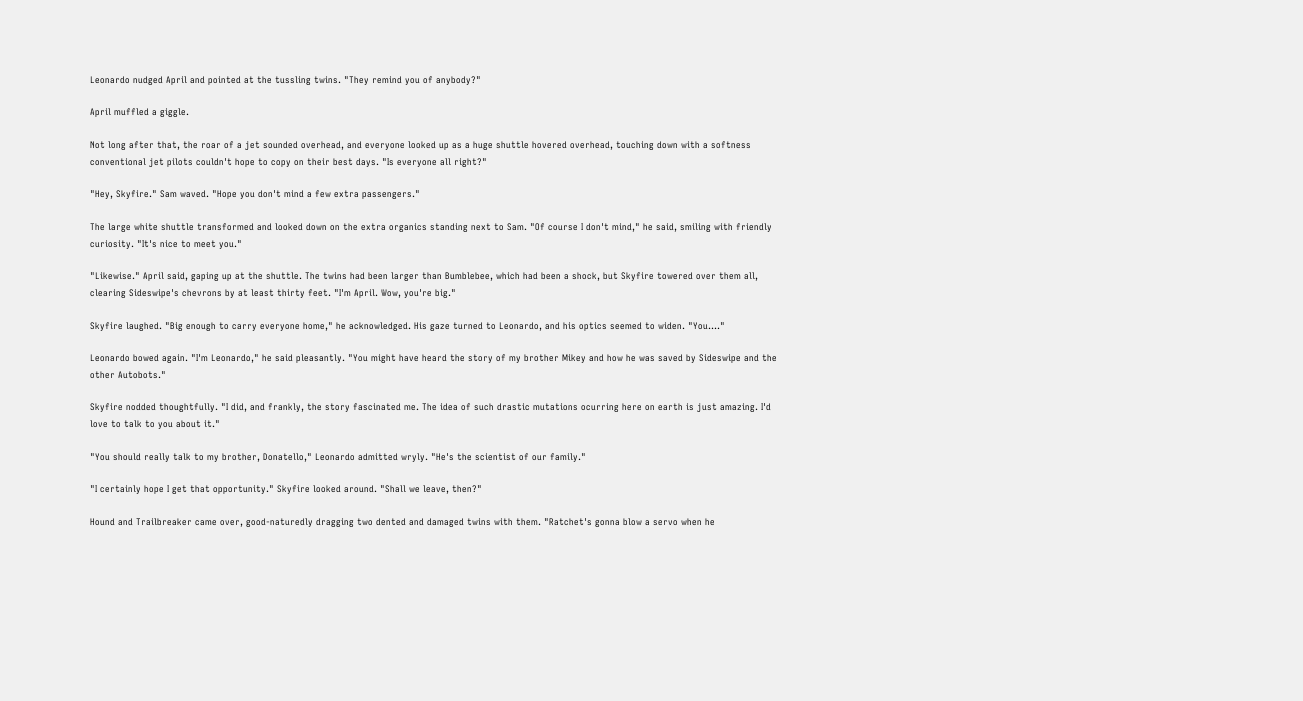Leonardo nudged April and pointed at the tussling twins. "They remind you of anybody?"

April muffled a giggle.

Not long after that, the roar of a jet sounded overhead, and everyone looked up as a huge shuttle hovered overhead, touching down with a softness conventional jet pilots couldn't hope to copy on their best days. "Is everyone all right?"

"Hey, Skyfire." Sam waved. "Hope you don't mind a few extra passengers."

The large white shuttle transformed and looked down on the extra organics standing next to Sam. "Of course I don't mind," he said, smiling with friendly curiosity. "It's nice to meet you."

"Likewise." April said, gaping up at the shuttle. The twins had been larger than Bumblebee, which had been a shock, but Skyfire towered over them all, clearing Sideswipe's chevrons by at least thirty feet. "I'm April. Wow, you're big."

Skyfire laughed. "Big enough to carry everyone home," he acknowledged. His gaze turned to Leonardo, and his optics seemed to widen. "You...."

Leonardo bowed again. "I'm Leonardo," he said pleasantly. "You might have heard the story of my brother Mikey and how he was saved by Sideswipe and the other Autobots."

Skyfire nodded thoughtfully. "I did, and frankly, the story fascinated me. The idea of such drastic mutations ocurring here on earth is just amazing. I'd love to talk to you about it."

"You should really talk to my brother, Donatello," Leonardo admitted wryly. "He's the scientist of our family."

"I certainly hope I get that opportunity." Skyfire looked around. "Shall we leave, then?"

Hound and Trailbreaker came over, good-naturedly dragging two dented and damaged twins with them. "Ratchet's gonna blow a servo when he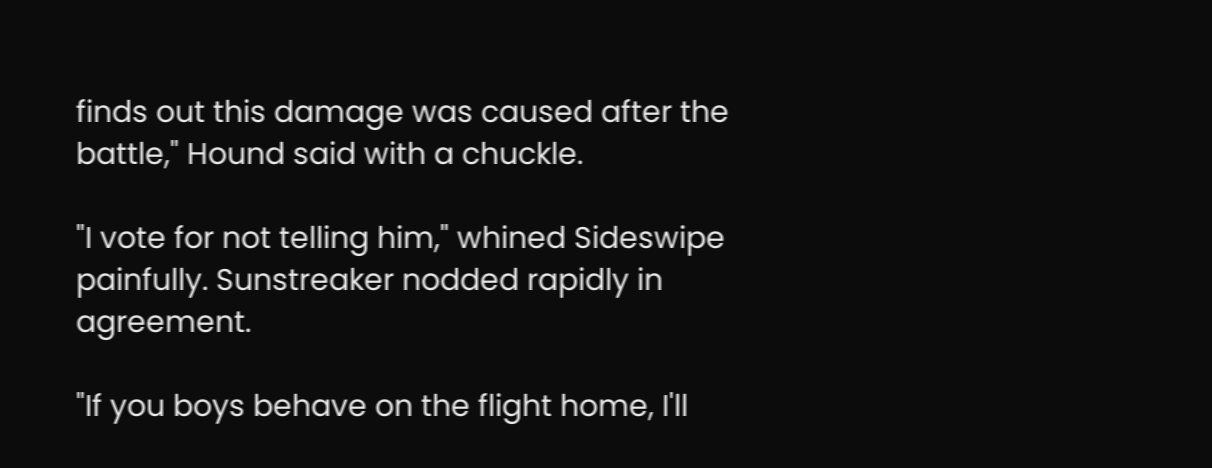finds out this damage was caused after the battle," Hound said with a chuckle.

"I vote for not telling him," whined Sideswipe painfully. Sunstreaker nodded rapidly in agreement.

"If you boys behave on the flight home, I'll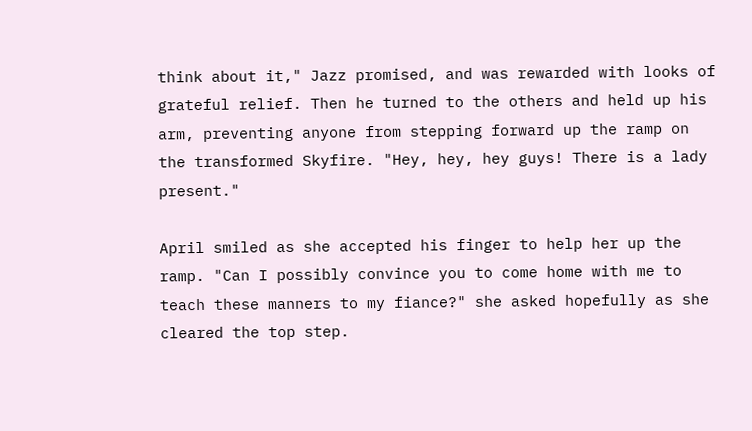think about it," Jazz promised, and was rewarded with looks of grateful relief. Then he turned to the others and held up his arm, preventing anyone from stepping forward up the ramp on the transformed Skyfire. "Hey, hey, hey guys! There is a lady present."

April smiled as she accepted his finger to help her up the ramp. "Can I possibly convince you to come home with me to teach these manners to my fiance?" she asked hopefully as she cleared the top step.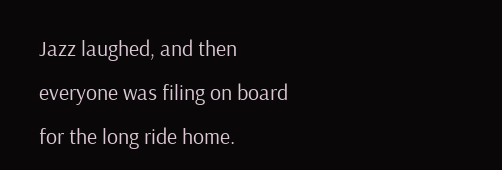Jazz laughed, and then everyone was filing on board for the long ride home.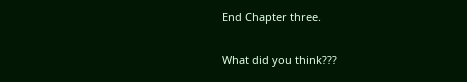End Chapter three.

What did you think???